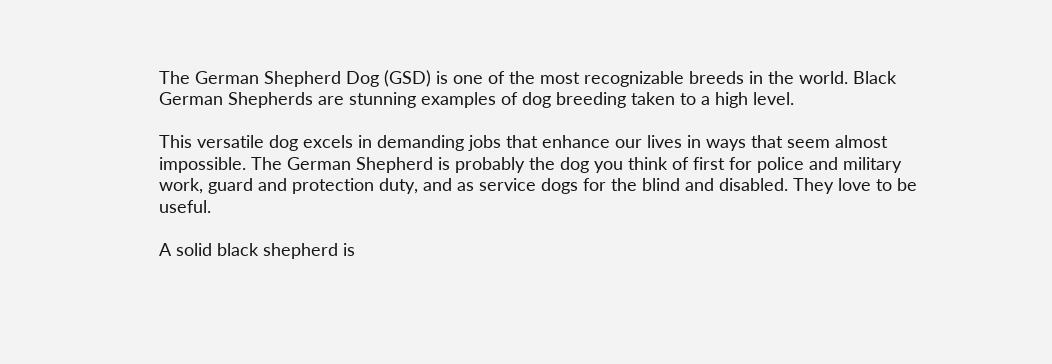The German Shepherd Dog (GSD) is one of the most recognizable breeds in the world. Black German Shepherds are stunning examples of dog breeding taken to a high level.

This versatile dog excels in demanding jobs that enhance our lives in ways that seem almost impossible. The German Shepherd is probably the dog you think of first for police and military work, guard and protection duty, and as service dogs for the blind and disabled. They love to be useful.

A solid black shepherd is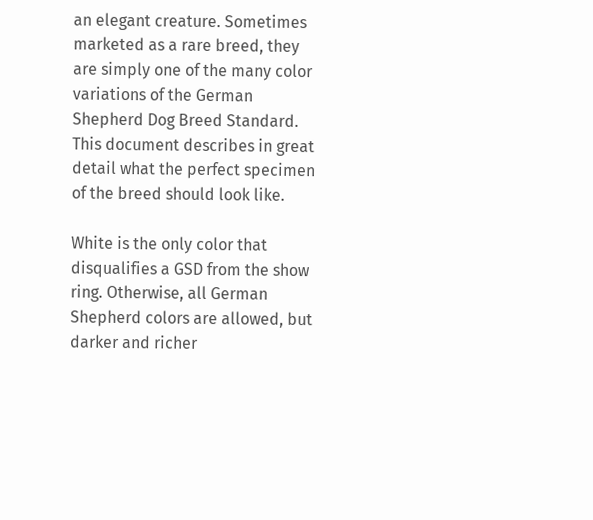an elegant creature. Sometimes marketed as a rare breed, they are simply one of the many color variations of the German Shepherd Dog Breed Standard. This document describes in great detail what the perfect specimen of the breed should look like.

White is the only color that disqualifies a GSD from the show ring. Otherwise, all German Shepherd colors are allowed, but darker and richer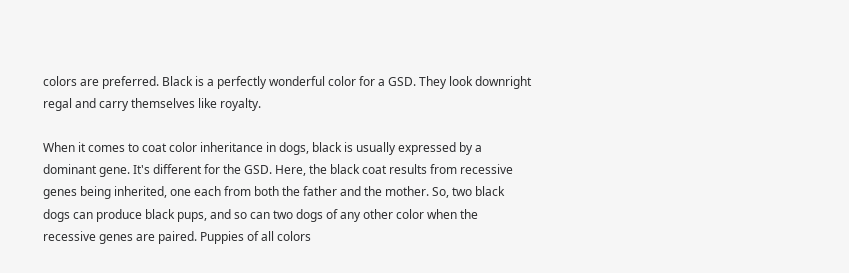colors are preferred. Black is a perfectly wonderful color for a GSD. They look downright regal and carry themselves like royalty.

When it comes to coat color inheritance in dogs, black is usually expressed by a dominant gene. It's different for the GSD. Here, the black coat results from recessive genes being inherited, one each from both the father and the mother. So, two black dogs can produce black pups, and so can two dogs of any other color when the recessive genes are paired. Puppies of all colors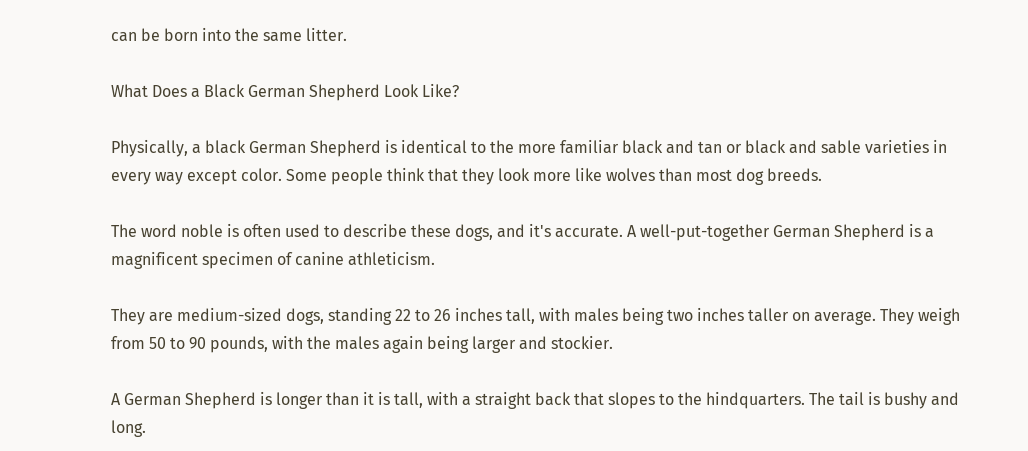can be born into the same litter.

What Does a Black German Shepherd Look Like?

Physically, a black German Shepherd is identical to the more familiar black and tan or black and sable varieties in every way except color. Some people think that they look more like wolves than most dog breeds.

The word noble is often used to describe these dogs, and it's accurate. A well-put-together German Shepherd is a magnificent specimen of canine athleticism.

They are medium-sized dogs, standing 22 to 26 inches tall, with males being two inches taller on average. They weigh from 50 to 90 pounds, with the males again being larger and stockier.

A German Shepherd is longer than it is tall, with a straight back that slopes to the hindquarters. The tail is bushy and long.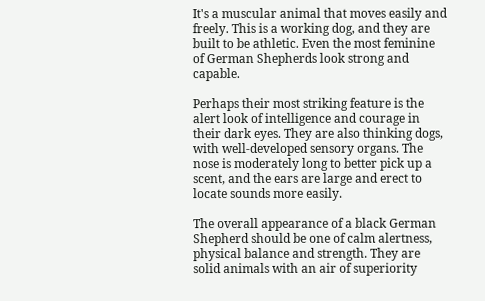It's a muscular animal that moves easily and freely. This is a working dog, and they are built to be athletic. Even the most feminine of German Shepherds look strong and capable.

Perhaps their most striking feature is the alert look of intelligence and courage in their dark eyes. They are also thinking dogs, with well-developed sensory organs. The nose is moderately long to better pick up a scent, and the ears are large and erect to locate sounds more easily.

The overall appearance of a black German Shepherd should be one of calm alertness, physical balance and strength. They are solid animals with an air of superiority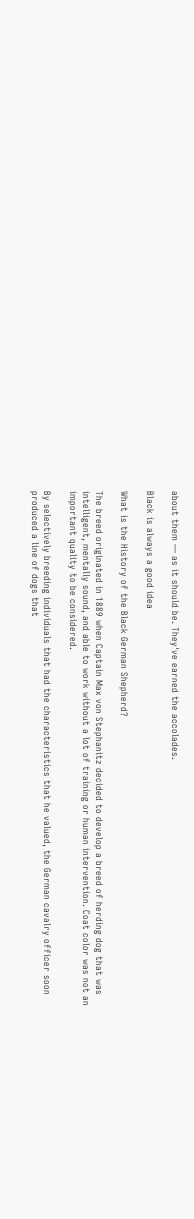about them — as it should be. They've earned the accolades.

Black is always a good idea

What is the History of the Black German Shepherd?

The breed originated in 1889 when Captain Max von Stephanitz decided to develop a breed of herding dog that was intelligent, mentally sound, and able to work without a lot of training or human intervention. Coat color was not an important quality to be considered.

By selectively breeding individuals that had the characteristics that he valued, the German cavalry officer soon produced a line of dogs that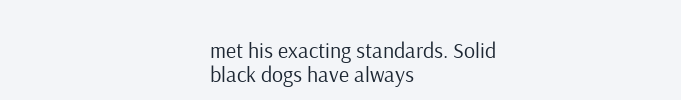met his exacting standards. Solid black dogs have always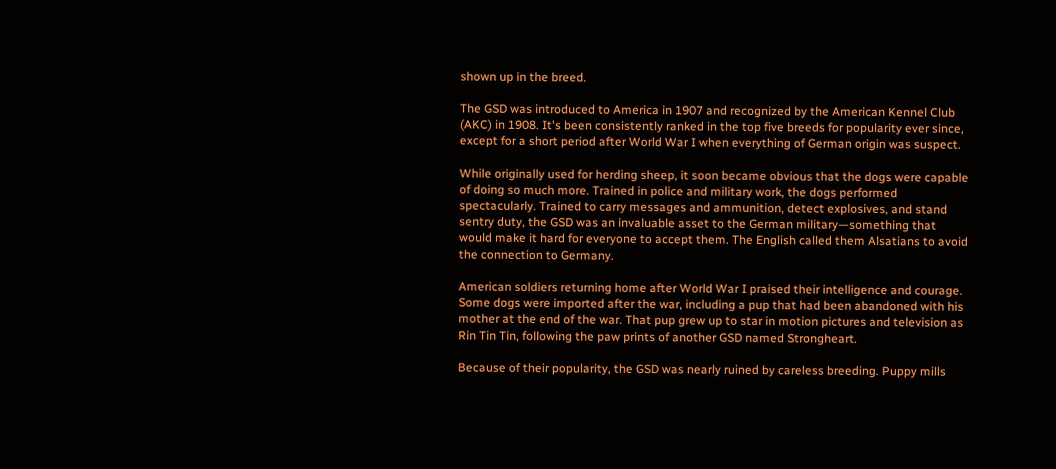shown up in the breed.

The GSD was introduced to America in 1907 and recognized by the American Kennel Club (AKC) in 1908. It's been consistently ranked in the top five breeds for popularity ever since, except for a short period after World War I when everything of German origin was suspect.

While originally used for herding sheep, it soon became obvious that the dogs were capable of doing so much more. Trained in police and military work, the dogs performed spectacularly. Trained to carry messages and ammunition, detect explosives, and stand sentry duty, the GSD was an invaluable asset to the German military—something that would make it hard for everyone to accept them. The English called them Alsatians to avoid the connection to Germany.

American soldiers returning home after World War I praised their intelligence and courage. Some dogs were imported after the war, including a pup that had been abandoned with his mother at the end of the war. That pup grew up to star in motion pictures and television as Rin Tin Tin, following the paw prints of another GSD named Strongheart.

Because of their popularity, the GSD was nearly ruined by careless breeding. Puppy mills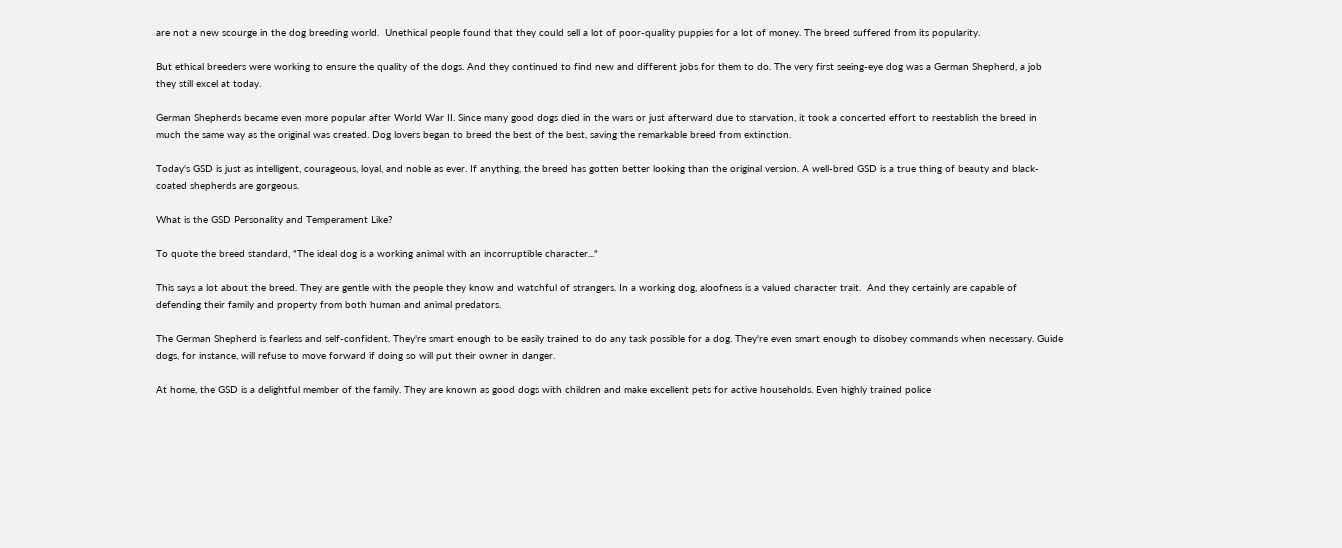are not a new scourge in the dog breeding world.  Unethical people found that they could sell a lot of poor-quality puppies for a lot of money. The breed suffered from its popularity.

But ethical breeders were working to ensure the quality of the dogs. And they continued to find new and different jobs for them to do. The very first seeing-eye dog was a German Shepherd, a job they still excel at today.

German Shepherds became even more popular after World War II. Since many good dogs died in the wars or just afterward due to starvation, it took a concerted effort to reestablish the breed in much the same way as the original was created. Dog lovers began to breed the best of the best, saving the remarkable breed from extinction.

Today's GSD is just as intelligent, courageous, loyal, and noble as ever. If anything, the breed has gotten better looking than the original version. A well-bred GSD is a true thing of beauty and black-coated shepherds are gorgeous.

What is the GSD Personality and Temperament Like?

To quote the breed standard, "The ideal dog is a working animal with an incorruptible character..."

This says a lot about the breed. They are gentle with the people they know and watchful of strangers. In a working dog, aloofness is a valued character trait.  And they certainly are capable of defending their family and property from both human and animal predators.

The German Shepherd is fearless and self-confident. They're smart enough to be easily trained to do any task possible for a dog. They're even smart enough to disobey commands when necessary. Guide dogs, for instance, will refuse to move forward if doing so will put their owner in danger.

At home, the GSD is a delightful member of the family. They are known as good dogs with children and make excellent pets for active households. Even highly trained police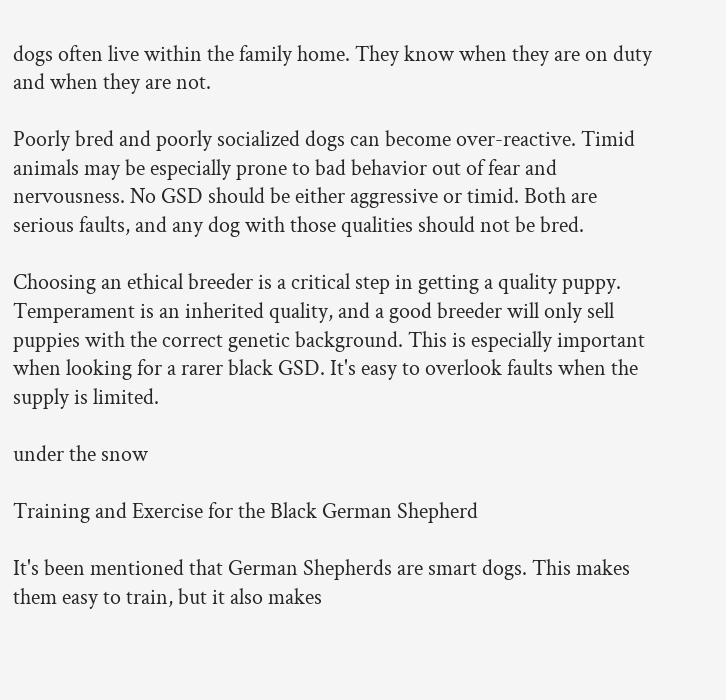dogs often live within the family home. They know when they are on duty and when they are not.

Poorly bred and poorly socialized dogs can become over-reactive. Timid animals may be especially prone to bad behavior out of fear and nervousness. No GSD should be either aggressive or timid. Both are serious faults, and any dog with those qualities should not be bred.

Choosing an ethical breeder is a critical step in getting a quality puppy. Temperament is an inherited quality, and a good breeder will only sell puppies with the correct genetic background. This is especially important when looking for a rarer black GSD. It's easy to overlook faults when the supply is limited.

under the snow

Training and Exercise for the Black German Shepherd

It's been mentioned that German Shepherds are smart dogs. This makes them easy to train, but it also makes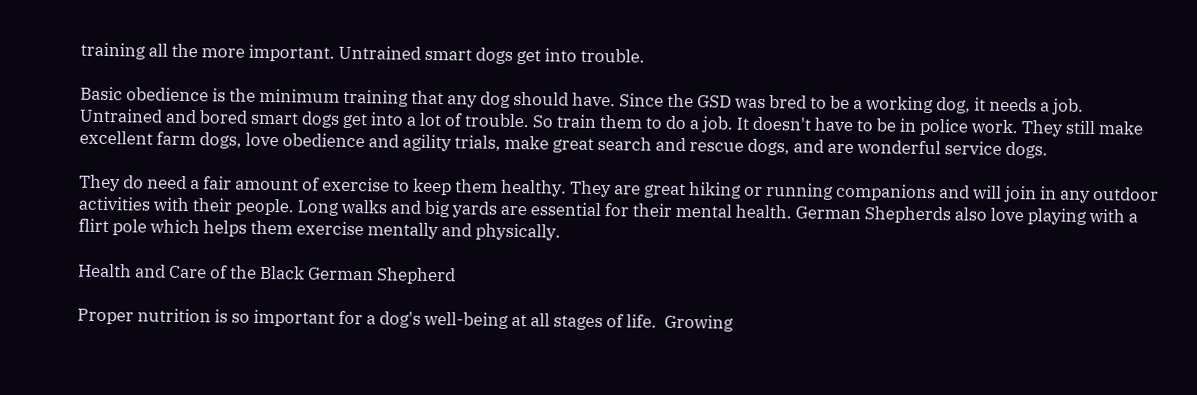training all the more important. Untrained smart dogs get into trouble.

Basic obedience is the minimum training that any dog should have. Since the GSD was bred to be a working dog, it needs a job. Untrained and bored smart dogs get into a lot of trouble. So train them to do a job. It doesn't have to be in police work. They still make excellent farm dogs, love obedience and agility trials, make great search and rescue dogs, and are wonderful service dogs.

They do need a fair amount of exercise to keep them healthy. They are great hiking or running companions and will join in any outdoor activities with their people. Long walks and big yards are essential for their mental health. German Shepherds also love playing with a flirt pole which helps them exercise mentally and physically.

Health and Care of the Black German Shepherd

Proper nutrition is so important for a dog's well-being at all stages of life.  Growing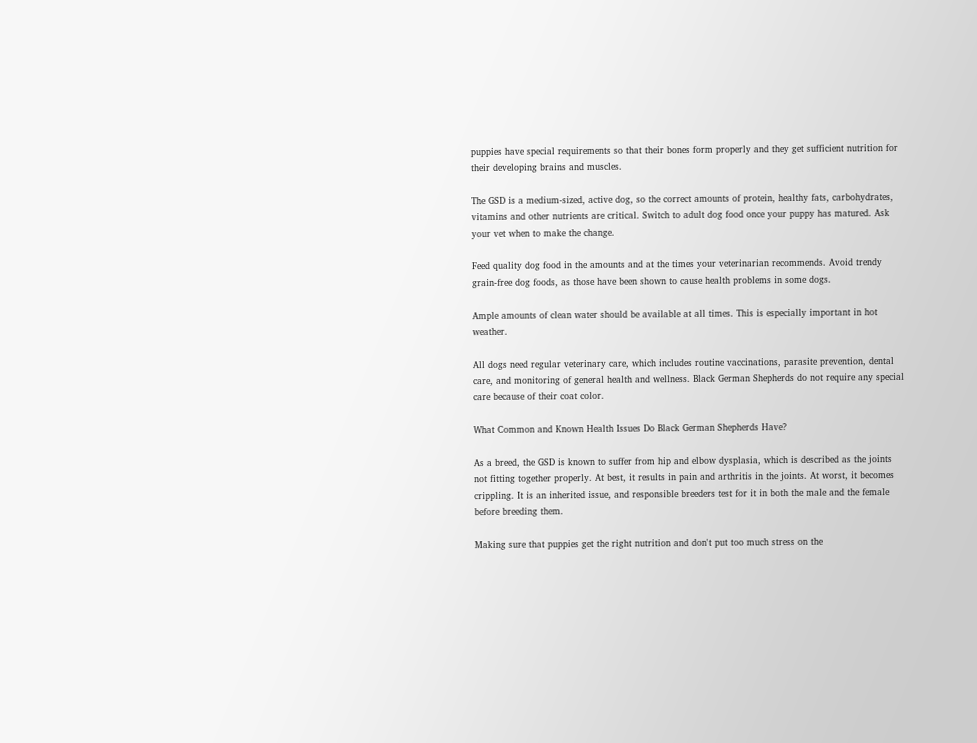puppies have special requirements so that their bones form properly and they get sufficient nutrition for their developing brains and muscles.

The GSD is a medium-sized, active dog, so the correct amounts of protein, healthy fats, carbohydrates, vitamins and other nutrients are critical. Switch to adult dog food once your puppy has matured. Ask your vet when to make the change.

Feed quality dog food in the amounts and at the times your veterinarian recommends. Avoid trendy grain-free dog foods, as those have been shown to cause health problems in some dogs.

Ample amounts of clean water should be available at all times. This is especially important in hot weather.

All dogs need regular veterinary care, which includes routine vaccinations, parasite prevention, dental care, and monitoring of general health and wellness. Black German Shepherds do not require any special care because of their coat color.

What Common and Known Health Issues Do Black German Shepherds Have?

As a breed, the GSD is known to suffer from hip and elbow dysplasia, which is described as the joints not fitting together properly. At best, it results in pain and arthritis in the joints. At worst, it becomes crippling. It is an inherited issue, and responsible breeders test for it in both the male and the female before breeding them.

Making sure that puppies get the right nutrition and don't put too much stress on the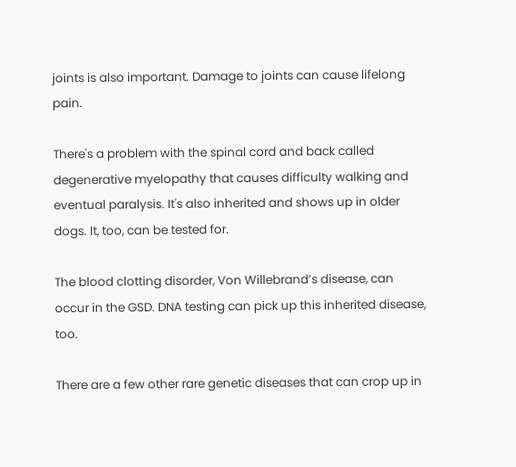joints is also important. Damage to joints can cause lifelong pain.

There's a problem with the spinal cord and back called degenerative myelopathy that causes difficulty walking and eventual paralysis. It's also inherited and shows up in older dogs. It, too, can be tested for.

The blood clotting disorder, Von Willebrand’s disease, can occur in the GSD. DNA testing can pick up this inherited disease, too.

There are a few other rare genetic diseases that can crop up in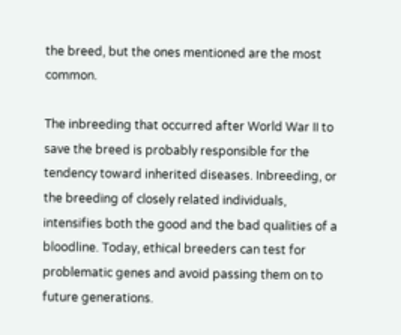the breed, but the ones mentioned are the most common.

The inbreeding that occurred after World War II to save the breed is probably responsible for the tendency toward inherited diseases. Inbreeding, or the breeding of closely related individuals, intensifies both the good and the bad qualities of a bloodline. Today, ethical breeders can test for problematic genes and avoid passing them on to future generations.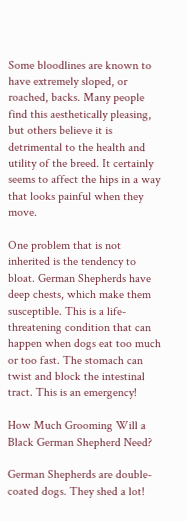Some bloodlines are known to have extremely sloped, or roached, backs. Many people find this aesthetically pleasing, but others believe it is detrimental to the health and utility of the breed. It certainly seems to affect the hips in a way that looks painful when they move.

One problem that is not inherited is the tendency to bloat. German Shepherds have deep chests, which make them susceptible. This is a life-threatening condition that can happen when dogs eat too much or too fast. The stomach can twist and block the intestinal tract. This is an emergency!

How Much Grooming Will a Black German Shepherd Need?

German Shepherds are double-coated dogs. They shed a lot!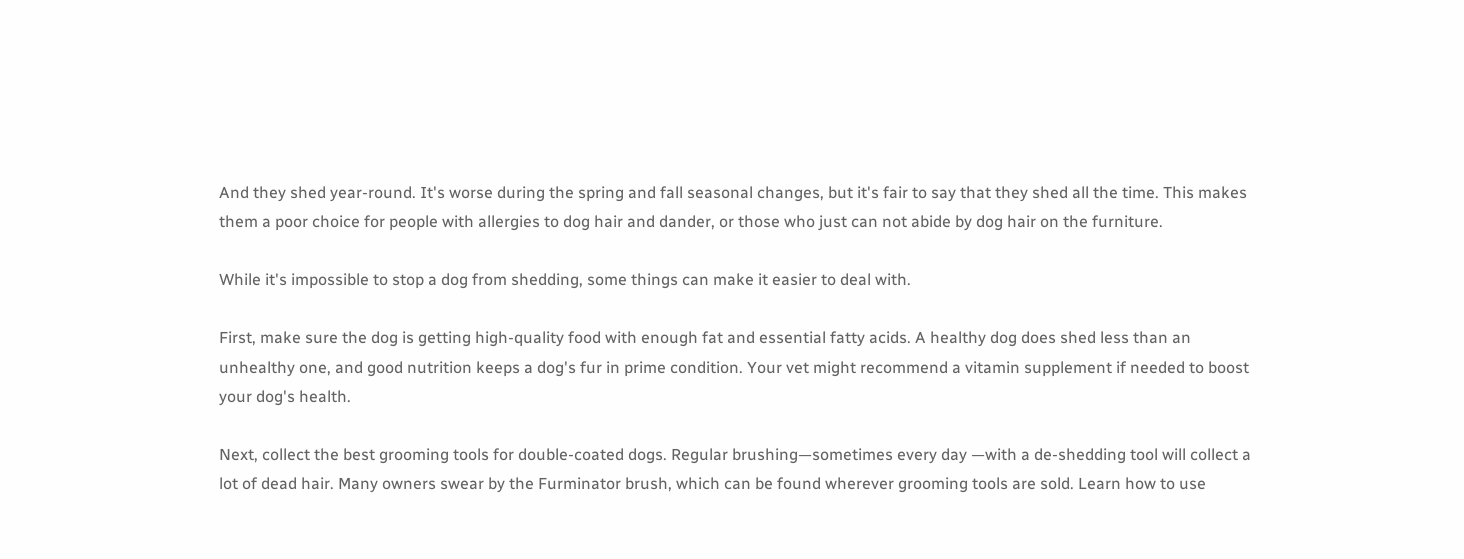And they shed year-round. It's worse during the spring and fall seasonal changes, but it's fair to say that they shed all the time. This makes them a poor choice for people with allergies to dog hair and dander, or those who just can not abide by dog hair on the furniture.

While it's impossible to stop a dog from shedding, some things can make it easier to deal with.

First, make sure the dog is getting high-quality food with enough fat and essential fatty acids. A healthy dog does shed less than an unhealthy one, and good nutrition keeps a dog's fur in prime condition. Your vet might recommend a vitamin supplement if needed to boost your dog's health.

Next, collect the best grooming tools for double-coated dogs. Regular brushing—sometimes every day —with a de-shedding tool will collect a lot of dead hair. Many owners swear by the Furminator brush, which can be found wherever grooming tools are sold. Learn how to use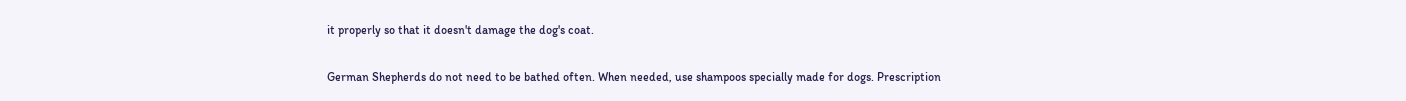it properly so that it doesn't damage the dog's coat.

German Shepherds do not need to be bathed often. When needed, use shampoos specially made for dogs. Prescription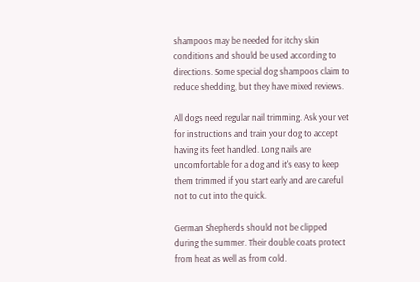shampoos may be needed for itchy skin conditions and should be used according to directions. Some special dog shampoos claim to reduce shedding, but they have mixed reviews.

All dogs need regular nail trimming. Ask your vet for instructions and train your dog to accept having its feet handled. Long nails are uncomfortable for a dog and it's easy to keep them trimmed if you start early and are careful not to cut into the quick.

German Shepherds should not be clipped during the summer. Their double coats protect from heat as well as from cold.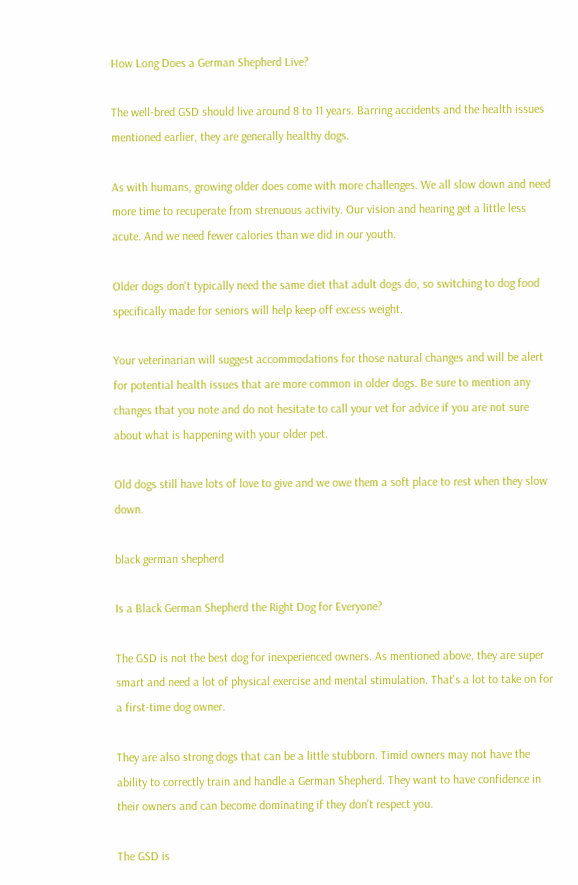How Long Does a German Shepherd Live?

The well-bred GSD should live around 8 to 11 years. Barring accidents and the health issues mentioned earlier, they are generally healthy dogs.

As with humans, growing older does come with more challenges. We all slow down and need more time to recuperate from strenuous activity. Our vision and hearing get a little less acute. And we need fewer calories than we did in our youth.

Older dogs don't typically need the same diet that adult dogs do, so switching to dog food specifically made for seniors will help keep off excess weight.

Your veterinarian will suggest accommodations for those natural changes and will be alert for potential health issues that are more common in older dogs. Be sure to mention any changes that you note and do not hesitate to call your vet for advice if you are not sure about what is happening with your older pet.

Old dogs still have lots of love to give and we owe them a soft place to rest when they slow down.

black german shepherd

Is a Black German Shepherd the Right Dog for Everyone?

The GSD is not the best dog for inexperienced owners. As mentioned above, they are super smart and need a lot of physical exercise and mental stimulation. That's a lot to take on for a first-time dog owner.

They are also strong dogs that can be a little stubborn. Timid owners may not have the ability to correctly train and handle a German Shepherd. They want to have confidence in their owners and can become dominating if they don't respect you.

The GSD is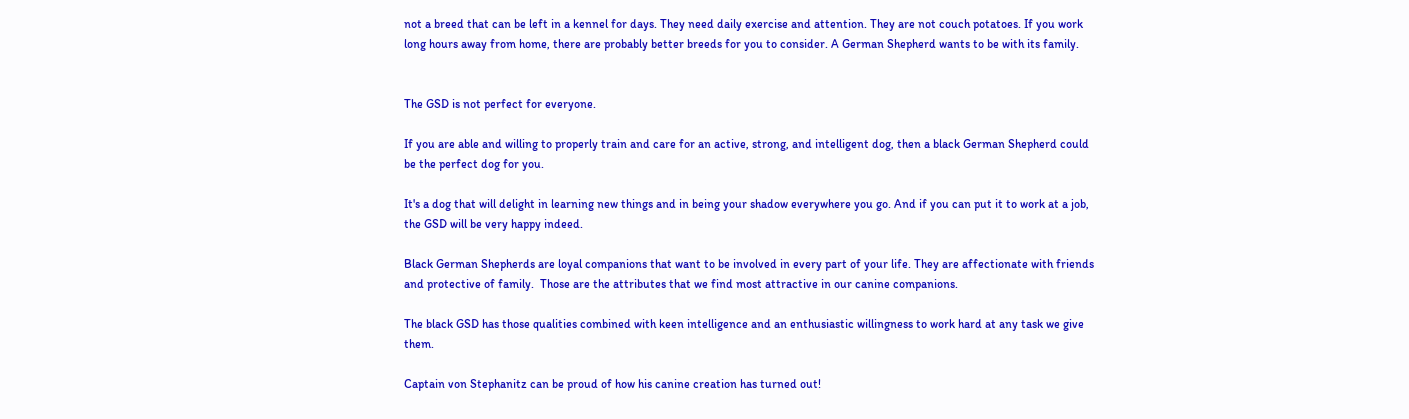not a breed that can be left in a kennel for days. They need daily exercise and attention. They are not couch potatoes. If you work long hours away from home, there are probably better breeds for you to consider. A German Shepherd wants to be with its family.


The GSD is not perfect for everyone.

If you are able and willing to properly train and care for an active, strong, and intelligent dog, then a black German Shepherd could be the perfect dog for you.

It's a dog that will delight in learning new things and in being your shadow everywhere you go. And if you can put it to work at a job, the GSD will be very happy indeed.

Black German Shepherds are loyal companions that want to be involved in every part of your life. They are affectionate with friends and protective of family.  Those are the attributes that we find most attractive in our canine companions.

The black GSD has those qualities combined with keen intelligence and an enthusiastic willingness to work hard at any task we give them.

Captain von Stephanitz can be proud of how his canine creation has turned out!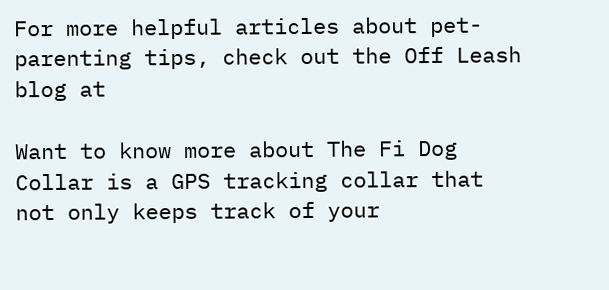For more helpful articles about pet-parenting tips, check out the Off Leash blog at

Want to know more about The Fi Dog Collar is a GPS tracking collar that not only keeps track of your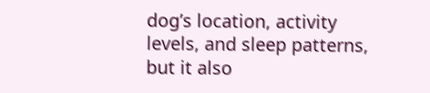dog’s location, activity levels, and sleep patterns, but it also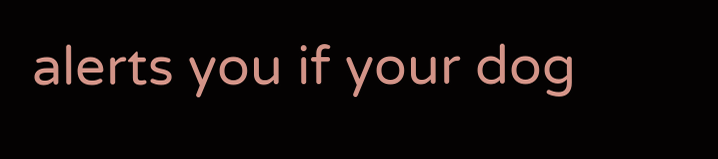alerts you if your dog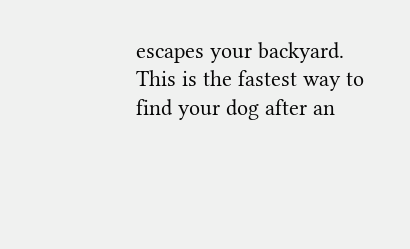escapes your backyard. This is the fastest way to find your dog after an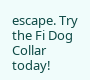escape. Try the Fi Dog Collar today!